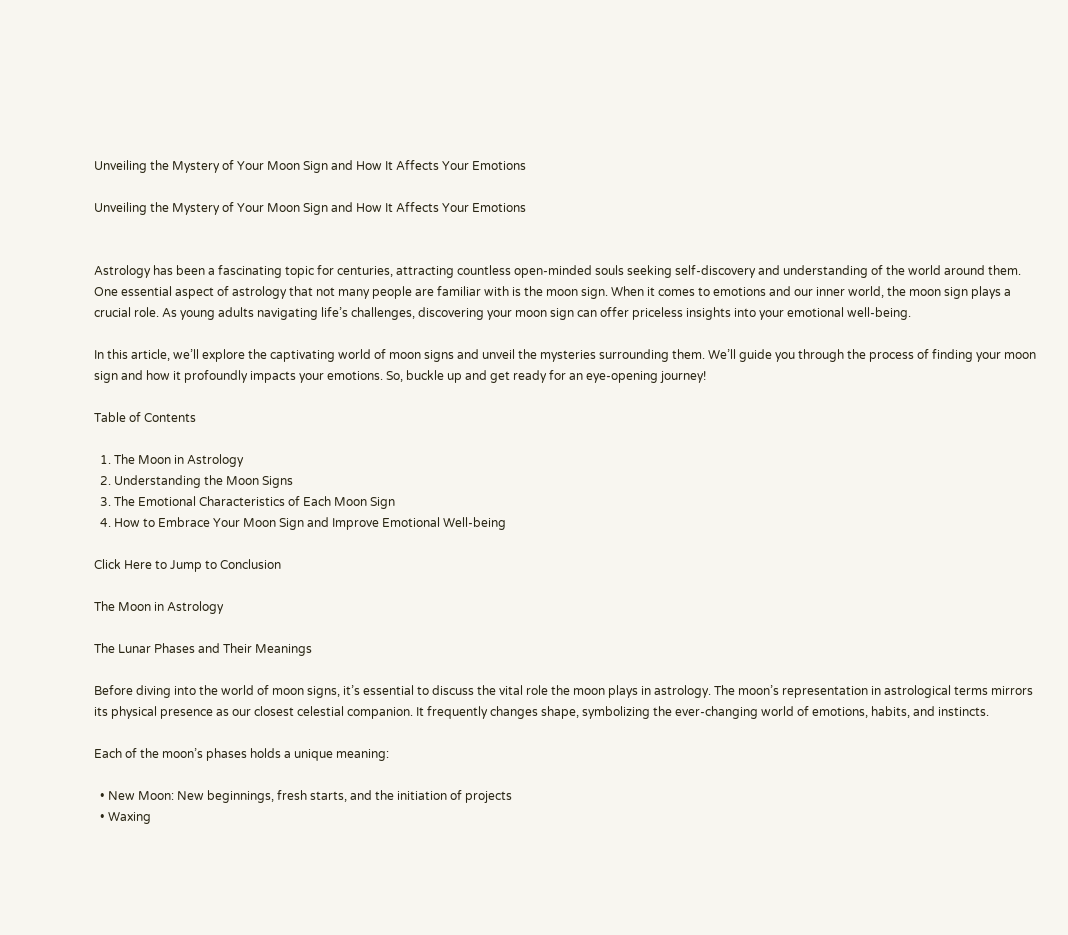Unveiling the Mystery of Your Moon Sign and How It Affects Your Emotions

Unveiling the Mystery of Your Moon Sign and How It Affects Your Emotions


Astrology has been a fascinating topic for centuries, attracting countless open-minded souls seeking self-discovery and understanding of the world around them. One essential aspect of astrology that not many people are familiar with is the moon sign. When it comes to emotions and our inner world, the moon sign plays a crucial role. As young adults navigating life’s challenges, discovering your moon sign can offer priceless insights into your emotional well-being.

In this article, we’ll explore the captivating world of moon signs and unveil the mysteries surrounding them. We’ll guide you through the process of finding your moon sign and how it profoundly impacts your emotions. So, buckle up and get ready for an eye-opening journey!

Table of Contents

  1. The Moon in Astrology
  2. Understanding the Moon Signs
  3. The Emotional Characteristics of Each Moon Sign
  4. How to Embrace Your Moon Sign and Improve Emotional Well-being

Click Here to Jump to Conclusion

The Moon in Astrology

The Lunar Phases and Their Meanings

Before diving into the world of moon signs, it’s essential to discuss the vital role the moon plays in astrology. The moon’s representation in astrological terms mirrors its physical presence as our closest celestial companion. It frequently changes shape, symbolizing the ever-changing world of emotions, habits, and instincts.

Each of the moon’s phases holds a unique meaning:

  • New Moon: New beginnings, fresh starts, and the initiation of projects
  • Waxing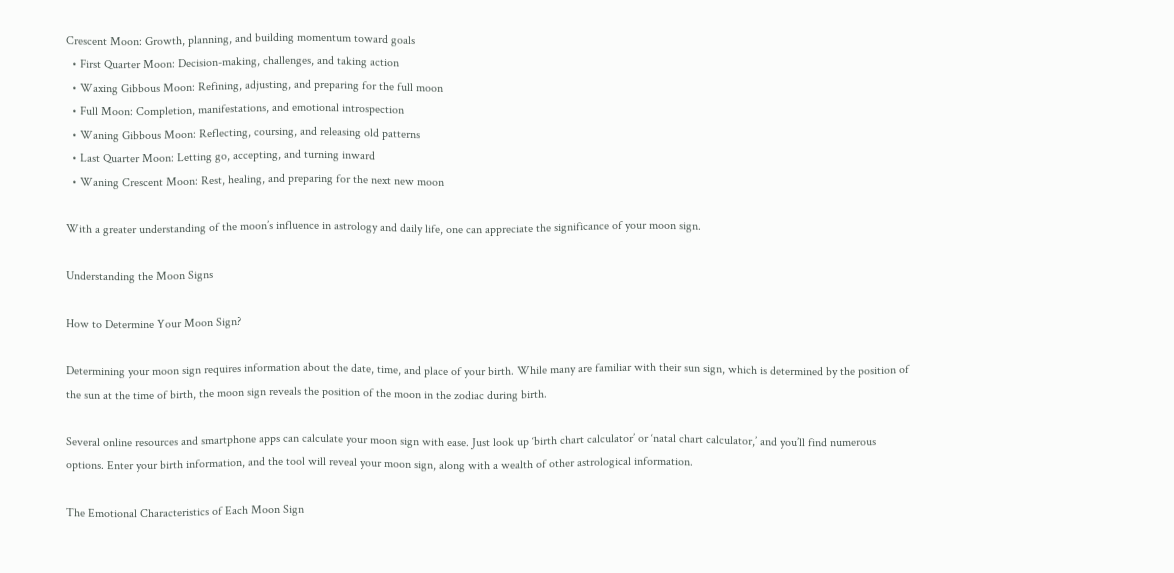Crescent Moon: Growth, planning, and building momentum toward goals
  • First Quarter Moon: Decision-making, challenges, and taking action
  • Waxing Gibbous Moon: Refining, adjusting, and preparing for the full moon
  • Full Moon: Completion, manifestations, and emotional introspection
  • Waning Gibbous Moon: Reflecting, coursing, and releasing old patterns
  • Last Quarter Moon: Letting go, accepting, and turning inward
  • Waning Crescent Moon: Rest, healing, and preparing for the next new moon

With a greater understanding of the moon’s influence in astrology and daily life, one can appreciate the significance of your moon sign.

Understanding the Moon Signs

How to Determine Your Moon Sign?

Determining your moon sign requires information about the date, time, and place of your birth. While many are familiar with their sun sign, which is determined by the position of the sun at the time of birth, the moon sign reveals the position of the moon in the zodiac during birth.

Several online resources and smartphone apps can calculate your moon sign with ease. Just look up ‘birth chart calculator’ or ‘natal chart calculator,’ and you’ll find numerous options. Enter your birth information, and the tool will reveal your moon sign, along with a wealth of other astrological information.

The Emotional Characteristics of Each Moon Sign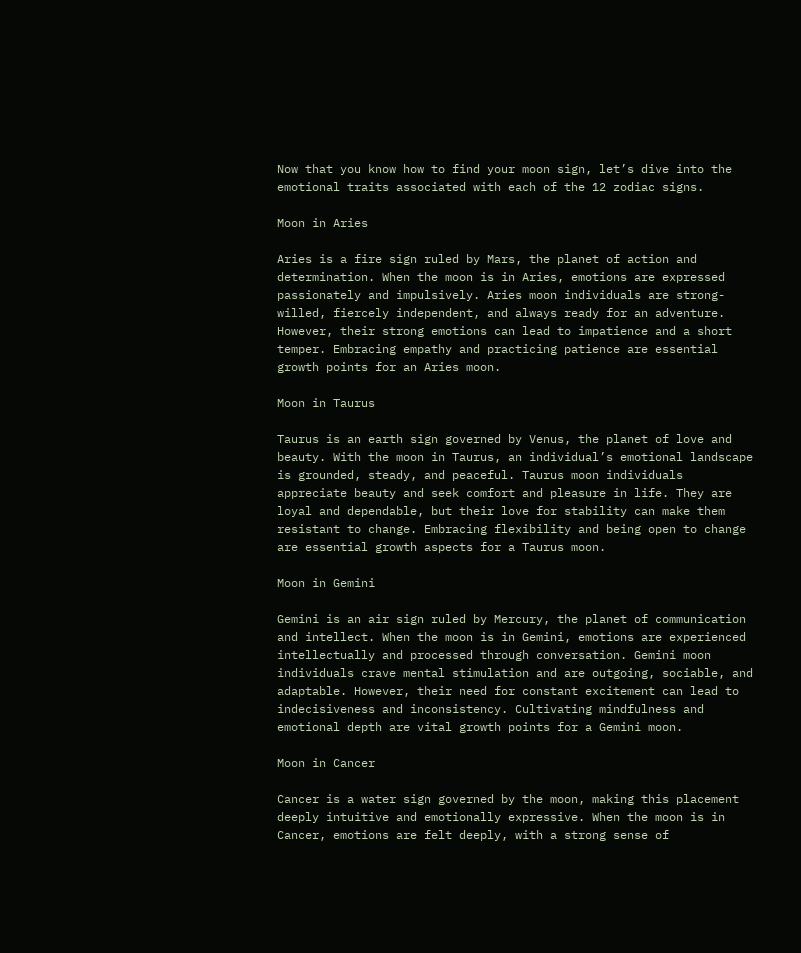Now that you know how to find your moon sign, let’s dive into the emotional traits associated with each of the 12 zodiac signs.

Moon in Aries

Aries is a fire sign ruled by Mars, the planet of action and determination. When the moon is in Aries, emotions are expressed passionately and impulsively. Aries moon individuals are strong-willed, fiercely independent, and always ready for an adventure. However, their strong emotions can lead to impatience and a short temper. Embracing empathy and practicing patience are essential growth points for an Aries moon.

Moon in Taurus

Taurus is an earth sign governed by Venus, the planet of love and beauty. With the moon in Taurus, an individual’s emotional landscape is grounded, steady, and peaceful. Taurus moon individuals appreciate beauty and seek comfort and pleasure in life. They are loyal and dependable, but their love for stability can make them resistant to change. Embracing flexibility and being open to change are essential growth aspects for a Taurus moon.

Moon in Gemini

Gemini is an air sign ruled by Mercury, the planet of communication and intellect. When the moon is in Gemini, emotions are experienced intellectually and processed through conversation. Gemini moon individuals crave mental stimulation and are outgoing, sociable, and adaptable. However, their need for constant excitement can lead to indecisiveness and inconsistency. Cultivating mindfulness and emotional depth are vital growth points for a Gemini moon.

Moon in Cancer

Cancer is a water sign governed by the moon, making this placement deeply intuitive and emotionally expressive. When the moon is in Cancer, emotions are felt deeply, with a strong sense of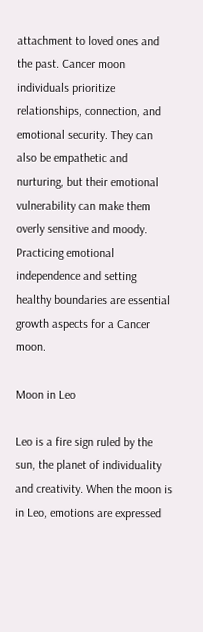attachment to loved ones and the past. Cancer moon individuals prioritize relationships, connection, and emotional security. They can also be empathetic and nurturing, but their emotional vulnerability can make them overly sensitive and moody. Practicing emotional independence and setting healthy boundaries are essential growth aspects for a Cancer moon.

Moon in Leo

Leo is a fire sign ruled by the sun, the planet of individuality and creativity. When the moon is in Leo, emotions are expressed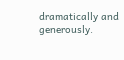dramatically and generously.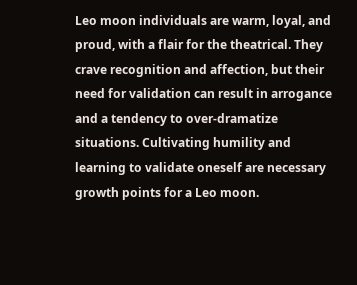Leo moon individuals are warm, loyal, and proud, with a flair for the theatrical. They crave recognition and affection, but their need for validation can result in arrogance and a tendency to over-dramatize situations. Cultivating humility and learning to validate oneself are necessary growth points for a Leo moon.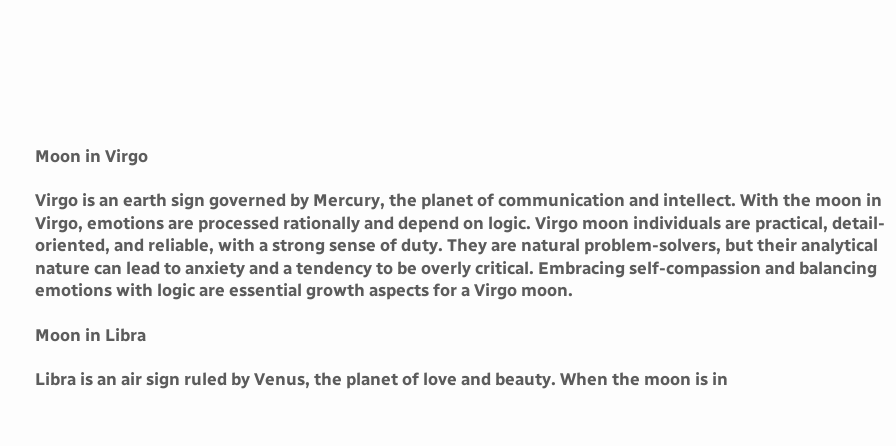Moon in Virgo

Virgo is an earth sign governed by Mercury, the planet of communication and intellect. With the moon in Virgo, emotions are processed rationally and depend on logic. Virgo moon individuals are practical, detail-oriented, and reliable, with a strong sense of duty. They are natural problem-solvers, but their analytical nature can lead to anxiety and a tendency to be overly critical. Embracing self-compassion and balancing emotions with logic are essential growth aspects for a Virgo moon.

Moon in Libra

Libra is an air sign ruled by Venus, the planet of love and beauty. When the moon is in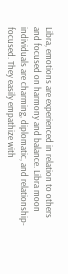Libra, emotions are experienced in relation to others and focused on harmony and balance. Libra moon individuals are charming, diplomatic, and relationship-focused. They easily empathize with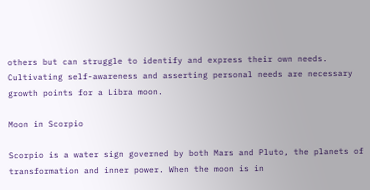others but can struggle to identify and express their own needs. Cultivating self-awareness and asserting personal needs are necessary growth points for a Libra moon.

Moon in Scorpio

Scorpio is a water sign governed by both Mars and Pluto, the planets of transformation and inner power. When the moon is in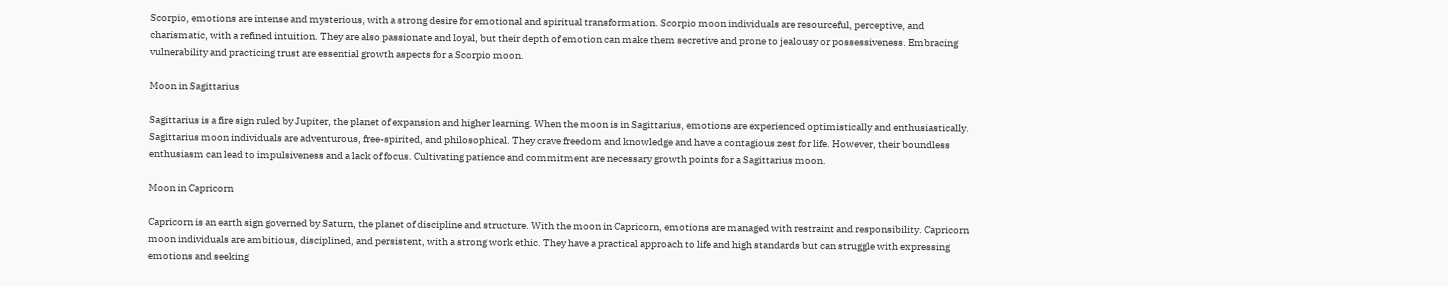Scorpio, emotions are intense and mysterious, with a strong desire for emotional and spiritual transformation. Scorpio moon individuals are resourceful, perceptive, and charismatic, with a refined intuition. They are also passionate and loyal, but their depth of emotion can make them secretive and prone to jealousy or possessiveness. Embracing vulnerability and practicing trust are essential growth aspects for a Scorpio moon.

Moon in Sagittarius

Sagittarius is a fire sign ruled by Jupiter, the planet of expansion and higher learning. When the moon is in Sagittarius, emotions are experienced optimistically and enthusiastically. Sagittarius moon individuals are adventurous, free-spirited, and philosophical. They crave freedom and knowledge and have a contagious zest for life. However, their boundless enthusiasm can lead to impulsiveness and a lack of focus. Cultivating patience and commitment are necessary growth points for a Sagittarius moon.

Moon in Capricorn

Capricorn is an earth sign governed by Saturn, the planet of discipline and structure. With the moon in Capricorn, emotions are managed with restraint and responsibility. Capricorn moon individuals are ambitious, disciplined, and persistent, with a strong work ethic. They have a practical approach to life and high standards but can struggle with expressing emotions and seeking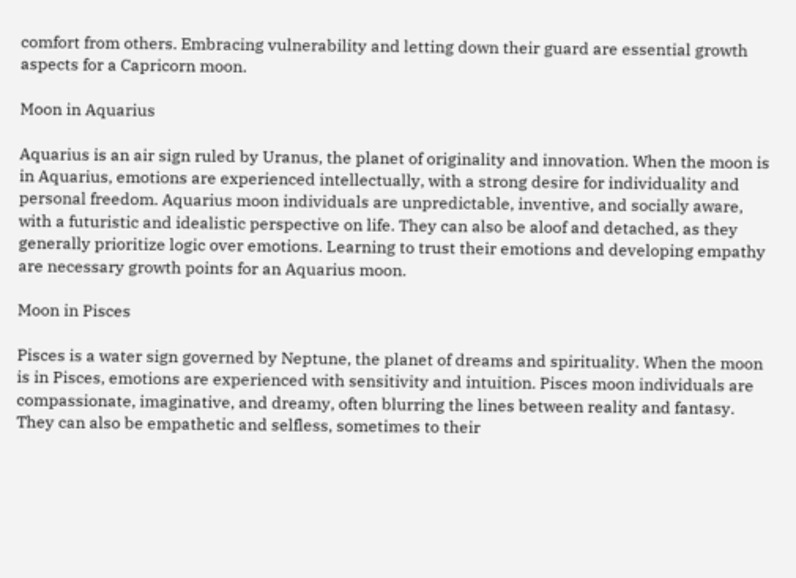comfort from others. Embracing vulnerability and letting down their guard are essential growth aspects for a Capricorn moon.

Moon in Aquarius

Aquarius is an air sign ruled by Uranus, the planet of originality and innovation. When the moon is in Aquarius, emotions are experienced intellectually, with a strong desire for individuality and personal freedom. Aquarius moon individuals are unpredictable, inventive, and socially aware, with a futuristic and idealistic perspective on life. They can also be aloof and detached, as they generally prioritize logic over emotions. Learning to trust their emotions and developing empathy are necessary growth points for an Aquarius moon.

Moon in Pisces

Pisces is a water sign governed by Neptune, the planet of dreams and spirituality. When the moon is in Pisces, emotions are experienced with sensitivity and intuition. Pisces moon individuals are compassionate, imaginative, and dreamy, often blurring the lines between reality and fantasy. They can also be empathetic and selfless, sometimes to their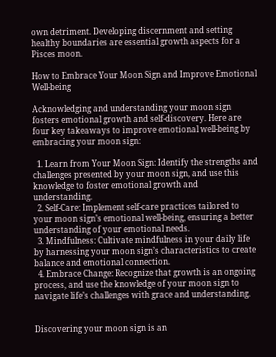own detriment. Developing discernment and setting healthy boundaries are essential growth aspects for a Pisces moon.

How to Embrace Your Moon Sign and Improve Emotional Well-being

Acknowledging and understanding your moon sign fosters emotional growth and self-discovery. Here are four key takeaways to improve emotional well-being by embracing your moon sign:

  1. Learn from Your Moon Sign: Identify the strengths and challenges presented by your moon sign, and use this knowledge to foster emotional growth and understanding.
  2. Self-Care: Implement self-care practices tailored to your moon sign’s emotional well-being, ensuring a better understanding of your emotional needs.
  3. Mindfulness: Cultivate mindfulness in your daily life by harnessing your moon sign’s characteristics to create balance and emotional connection.
  4. Embrace Change: Recognize that growth is an ongoing process, and use the knowledge of your moon sign to navigate life’s challenges with grace and understanding.


Discovering your moon sign is an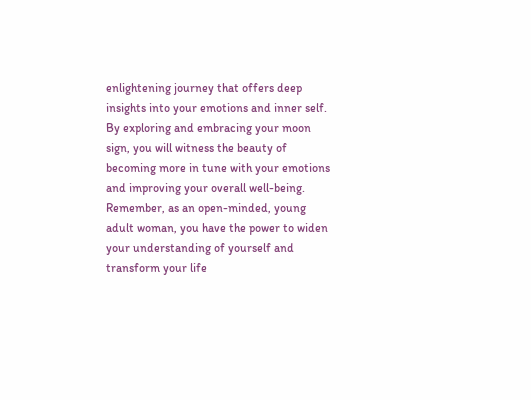enlightening journey that offers deep insights into your emotions and inner self. By exploring and embracing your moon sign, you will witness the beauty of becoming more in tune with your emotions and improving your overall well-being. Remember, as an open-minded, young adult woman, you have the power to widen your understanding of yourself and transform your life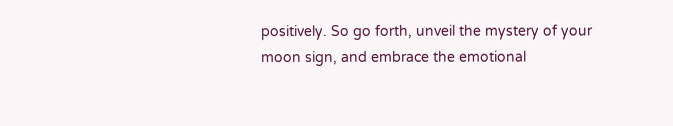positively. So go forth, unveil the mystery of your moon sign, and embrace the emotional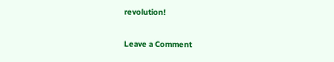revolution!

Leave a Comment